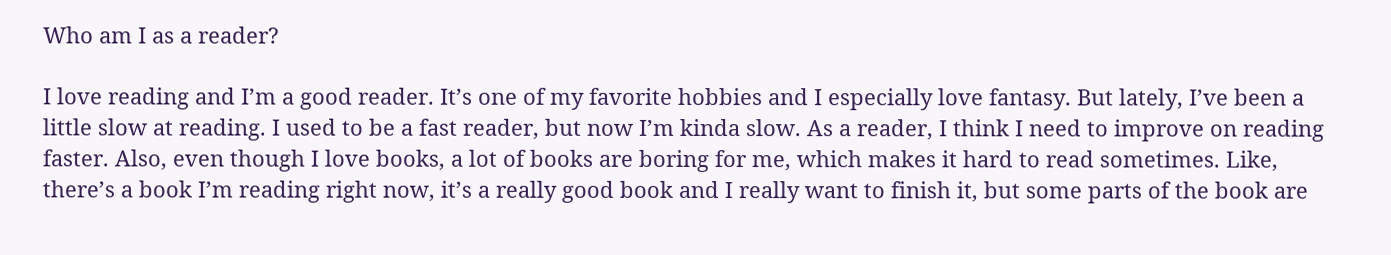Who am I as a reader?

I love reading and I’m a good reader. It’s one of my favorite hobbies and I especially love fantasy. But lately, I’ve been a little slow at reading. I used to be a fast reader, but now I’m kinda slow. As a reader, I think I need to improve on reading faster. Also, even though I love books, a lot of books are boring for me, which makes it hard to read sometimes. Like, there’s a book I’m reading right now, it’s a really good book and I really want to finish it, but some parts of the book are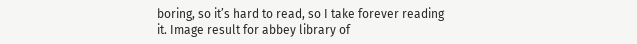boring, so it’s hard to read, so I take forever reading it. Image result for abbey library of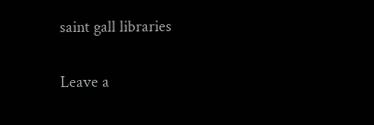saint gall libraries

Leave a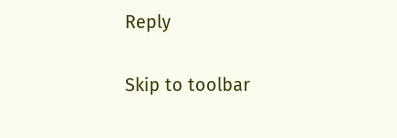Reply

Skip to toolbar